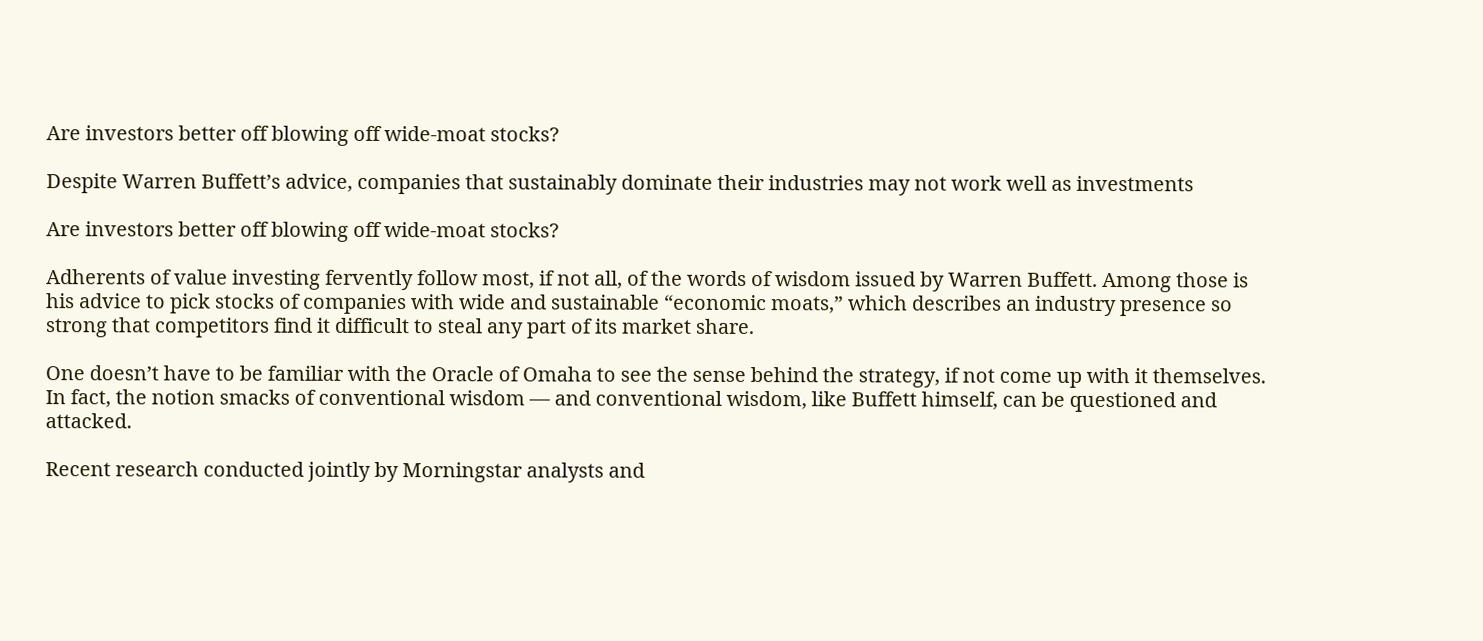Are investors better off blowing off wide-moat stocks?

Despite Warren Buffett’s advice, companies that sustainably dominate their industries may not work well as investments

Are investors better off blowing off wide-moat stocks?

Adherents of value investing fervently follow most, if not all, of the words of wisdom issued by Warren Buffett. Among those is his advice to pick stocks of companies with wide and sustainable “economic moats,” which describes an industry presence so strong that competitors find it difficult to steal any part of its market share.

One doesn’t have to be familiar with the Oracle of Omaha to see the sense behind the strategy, if not come up with it themselves. In fact, the notion smacks of conventional wisdom — and conventional wisdom, like Buffett himself, can be questioned and attacked.

Recent research conducted jointly by Morningstar analysts and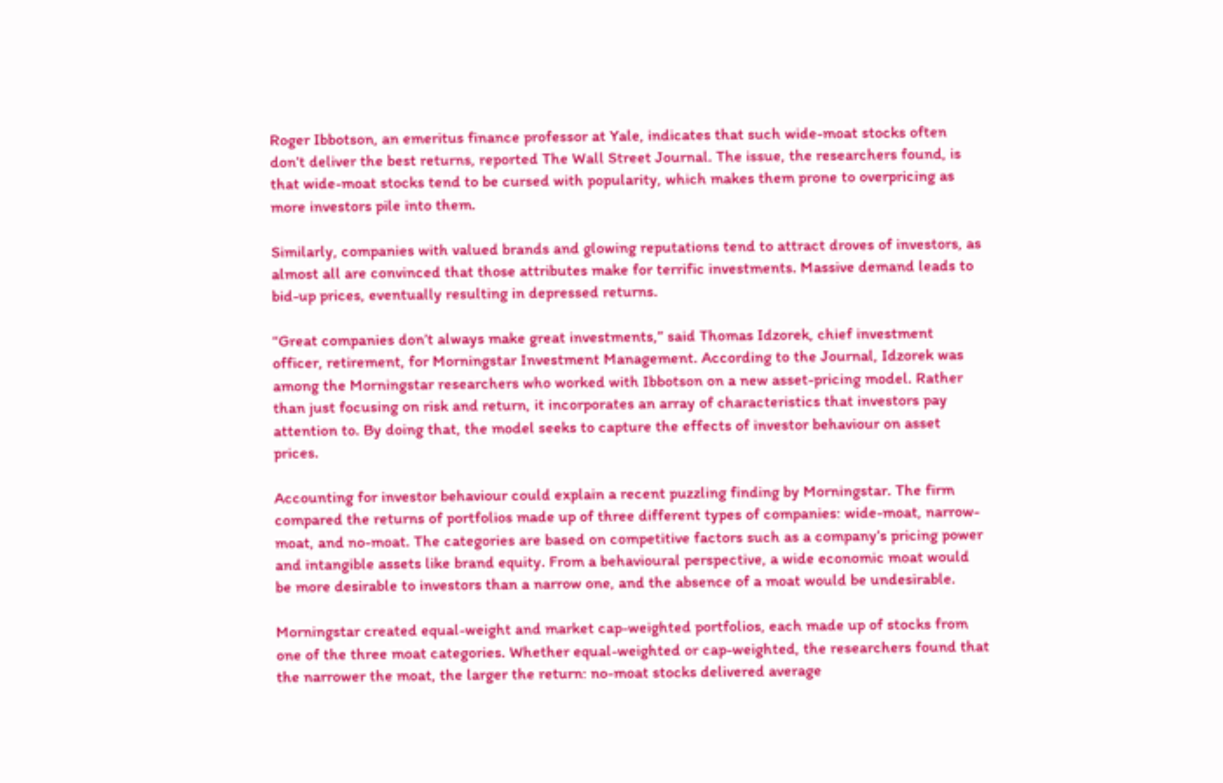Roger Ibbotson, an emeritus finance professor at Yale, indicates that such wide-moat stocks often don’t deliver the best returns, reported The Wall Street Journal. The issue, the researchers found, is that wide-moat stocks tend to be cursed with popularity, which makes them prone to overpricing as more investors pile into them.

Similarly, companies with valued brands and glowing reputations tend to attract droves of investors, as almost all are convinced that those attributes make for terrific investments. Massive demand leads to bid-up prices, eventually resulting in depressed returns.

“Great companies don’t always make great investments,” said Thomas Idzorek, chief investment officer, retirement, for Morningstar Investment Management. According to the Journal, Idzorek was among the Morningstar researchers who worked with Ibbotson on a new asset-pricing model. Rather than just focusing on risk and return, it incorporates an array of characteristics that investors pay attention to. By doing that, the model seeks to capture the effects of investor behaviour on asset prices.

Accounting for investor behaviour could explain a recent puzzling finding by Morningstar. The firm compared the returns of portfolios made up of three different types of companies: wide-moat, narrow-moat, and no-moat. The categories are based on competitive factors such as a company’s pricing power and intangible assets like brand equity. From a behavioural perspective, a wide economic moat would be more desirable to investors than a narrow one, and the absence of a moat would be undesirable.

Morningstar created equal-weight and market cap-weighted portfolios, each made up of stocks from one of the three moat categories. Whether equal-weighted or cap-weighted, the researchers found that the narrower the moat, the larger the return: no-moat stocks delivered average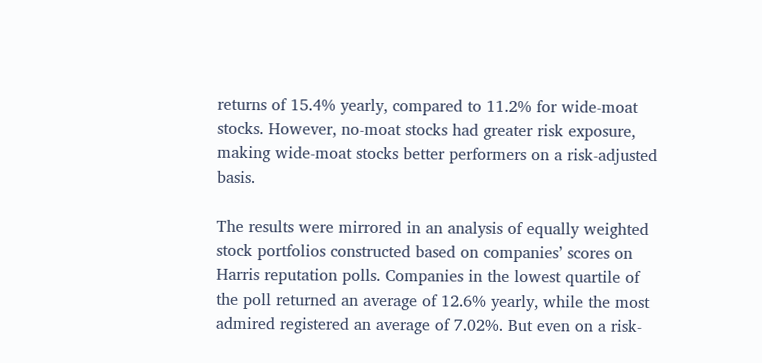returns of 15.4% yearly, compared to 11.2% for wide-moat stocks. However, no-moat stocks had greater risk exposure, making wide-moat stocks better performers on a risk-adjusted basis.

The results were mirrored in an analysis of equally weighted stock portfolios constructed based on companies’ scores on Harris reputation polls. Companies in the lowest quartile of the poll returned an average of 12.6% yearly, while the most admired registered an average of 7.02%. But even on a risk-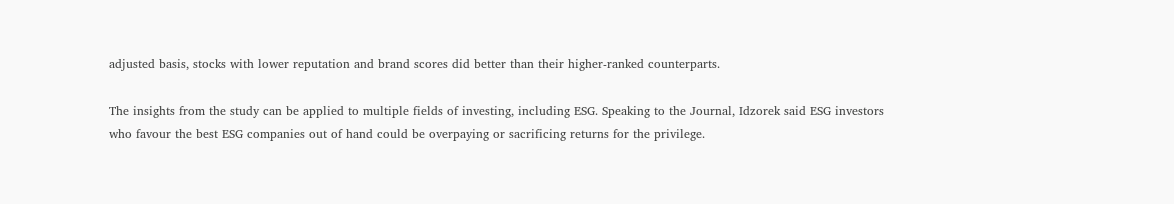adjusted basis, stocks with lower reputation and brand scores did better than their higher-ranked counterparts.

The insights from the study can be applied to multiple fields of investing, including ESG. Speaking to the Journal, Idzorek said ESG investors who favour the best ESG companies out of hand could be overpaying or sacrificing returns for the privilege.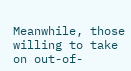Meanwhile, those willing to take on out-of-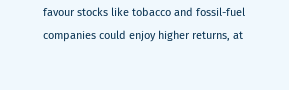favour stocks like tobacco and fossil-fuel companies could enjoy higher returns, at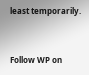least temporarily.


Follow WP on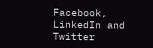Facebook, LinkedIn and Twitter